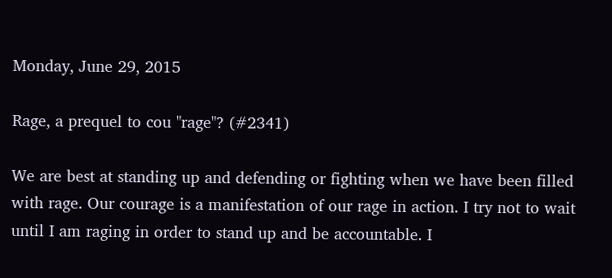Monday, June 29, 2015

Rage, a prequel to cou "rage"? (#2341)

We are best at standing up and defending or fighting when we have been filled with rage. Our courage is a manifestation of our rage in action. I try not to wait until I am raging in order to stand up and be accountable. I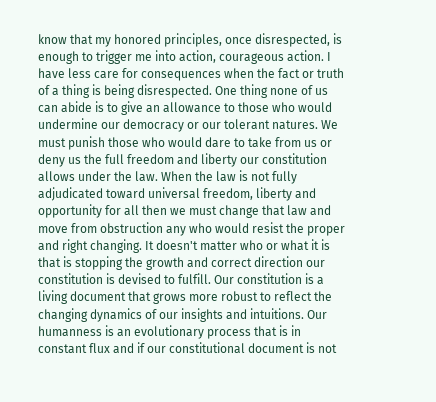know that my honored principles, once disrespected, is enough to trigger me into action, courageous action. I have less care for consequences when the fact or truth of a thing is being disrespected. One thing none of us can abide is to give an allowance to those who would undermine our democracy or our tolerant natures. We must punish those who would dare to take from us or deny us the full freedom and liberty our constitution allows under the law. When the law is not fully adjudicated toward universal freedom, liberty and opportunity for all then we must change that law and move from obstruction any who would resist the proper and right changing. It doesn't matter who or what it is that is stopping the growth and correct direction our constitution is devised to fulfill. Our constitution is a living document that grows more robust to reflect the changing dynamics of our insights and intuitions. Our humanness is an evolutionary process that is in constant flux and if our constitutional document is not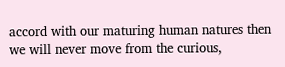accord with our maturing human natures then we will never move from the curious,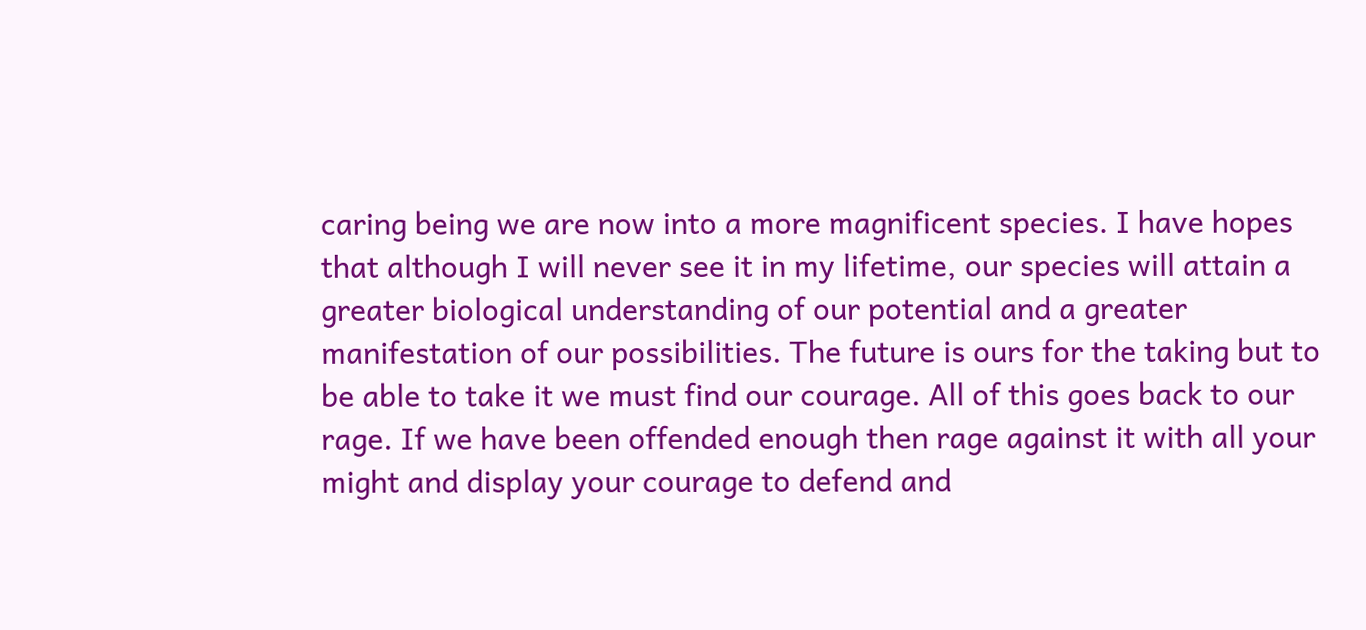caring being we are now into a more magnificent species. I have hopes that although I will never see it in my lifetime, our species will attain a greater biological understanding of our potential and a greater manifestation of our possibilities. The future is ours for the taking but to be able to take it we must find our courage. All of this goes back to our rage. If we have been offended enough then rage against it with all your might and display your courage to defend and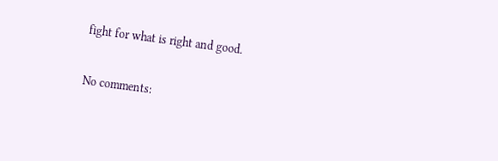fight for what is right and good.

No comments: